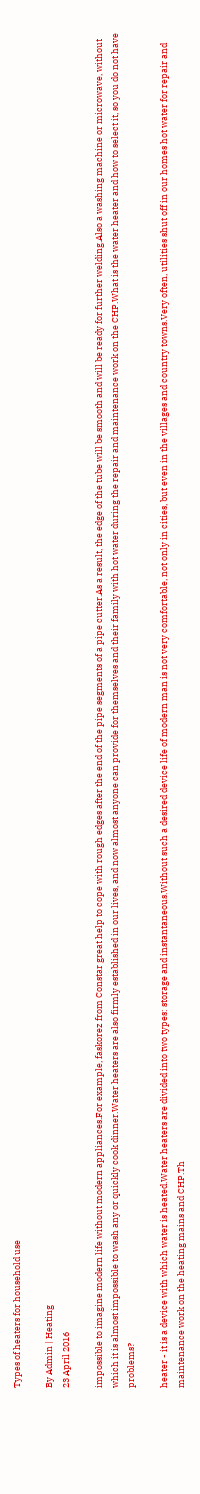Types of heaters for household use

By Admin | Heating
23 April 2016

impossible to imagine modern life without modern appliances.For example, faskorez from Constar great help to cope with rough edges after the end of the pipe segments of a pipe cutter.As a result, the edge of the tube will be smooth and will be ready for further welding.Also a washing machine or microwave, without which it is almost impossible to wash any or quickly cook dinner.Water heaters are also firmly established in our lives, and now almost anyone can provide for themselves and their family with hot water during the repair and maintenance work on the CHP.What is the water heater and how to select it, so you do not have problems?

heater - it is a device with which water is heated.Water heaters are divided into two types: storage and instantaneous.Without such a desired device life of modern man is not very comfortable, not only in cities, but even in the villages and country towns.Very often, utilities shut off in our homes hot water for repair and maintenance work on the heating mains and CHP.Th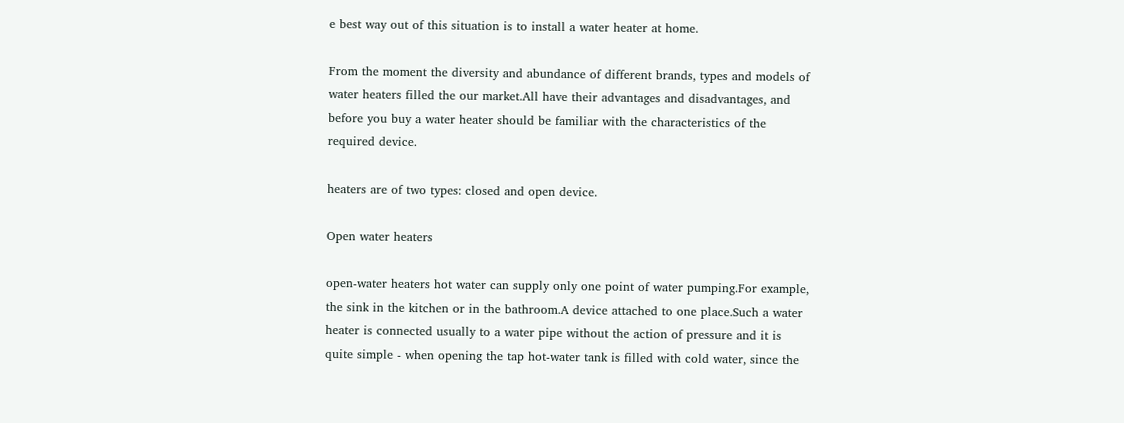e best way out of this situation is to install a water heater at home.

From the moment the diversity and abundance of different brands, types and models of water heaters filled the our market.All have their advantages and disadvantages, and before you buy a water heater should be familiar with the characteristics of the required device.

heaters are of two types: closed and open device.

Open water heaters

open-water heaters hot water can supply only one point of water pumping.For example, the sink in the kitchen or in the bathroom.A device attached to one place.Such a water heater is connected usually to a water pipe without the action of pressure and it is quite simple - when opening the tap hot-water tank is filled with cold water, since the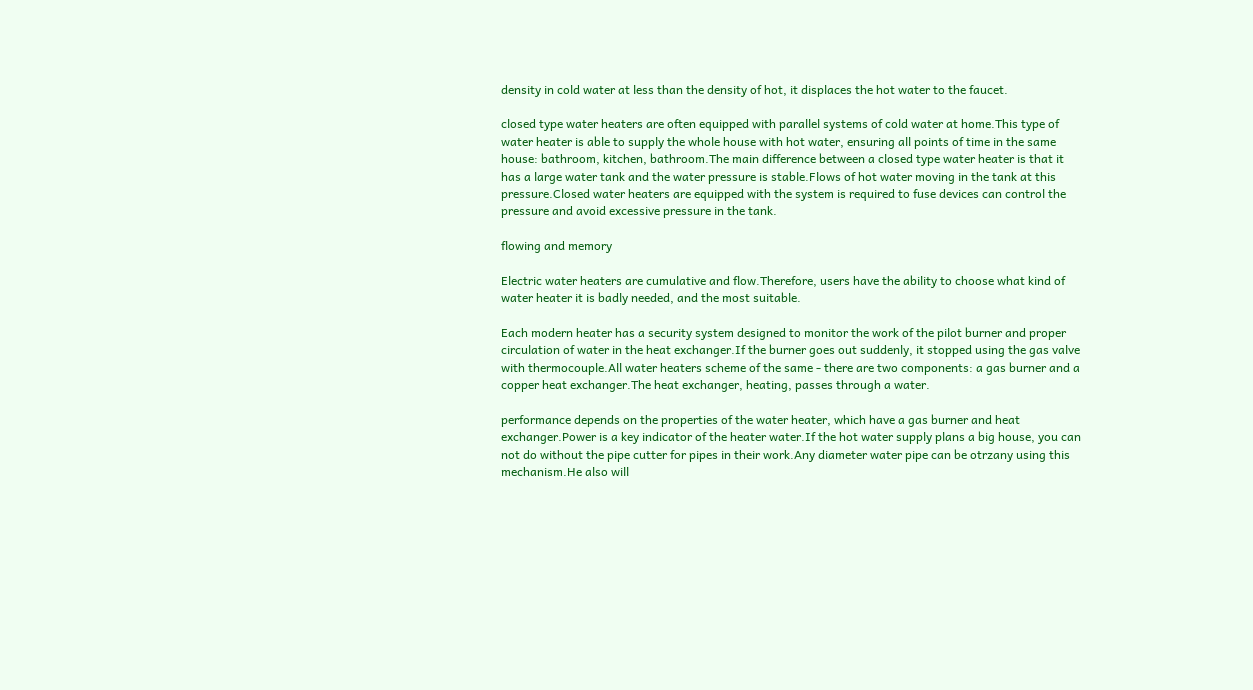density in cold water at less than the density of hot, it displaces the hot water to the faucet.

closed type water heaters are often equipped with parallel systems of cold water at home.This type of water heater is able to supply the whole house with hot water, ensuring all points of time in the same house: bathroom, kitchen, bathroom.The main difference between a closed type water heater is that it has a large water tank and the water pressure is stable.Flows of hot water moving in the tank at this pressure.Closed water heaters are equipped with the system is required to fuse devices can control the pressure and avoid excessive pressure in the tank.

flowing and memory

Electric water heaters are cumulative and flow.Therefore, users have the ability to choose what kind of water heater it is badly needed, and the most suitable.

Each modern heater has a security system designed to monitor the work of the pilot burner and proper circulation of water in the heat exchanger.If the burner goes out suddenly, it stopped using the gas valve with thermocouple.All water heaters scheme of the same - there are two components: a gas burner and a copper heat exchanger.The heat exchanger, heating, passes through a water.

performance depends on the properties of the water heater, which have a gas burner and heat exchanger.Power is a key indicator of the heater water.If the hot water supply plans a big house, you can not do without the pipe cutter for pipes in their work.Any diameter water pipe can be otrzany using this mechanism.He also will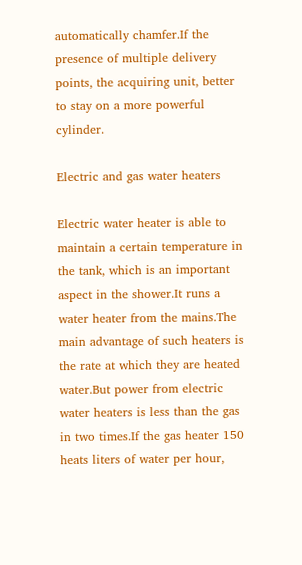automatically chamfer.If the presence of multiple delivery points, the acquiring unit, better to stay on a more powerful cylinder.

Electric and gas water heaters

Electric water heater is able to maintain a certain temperature in the tank, which is an important aspect in the shower.It runs a water heater from the mains.The main advantage of such heaters is the rate at which they are heated water.But power from electric water heaters is less than the gas in two times.If the gas heater 150 heats liters of water per hour,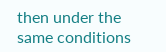then under the same conditions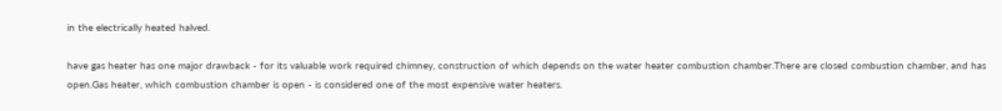in the electrically heated halved.

have gas heater has one major drawback - for its valuable work required chimney, construction of which depends on the water heater combustion chamber.There are closed combustion chamber, and has open.Gas heater, which combustion chamber is open - is considered one of the most expensive water heaters.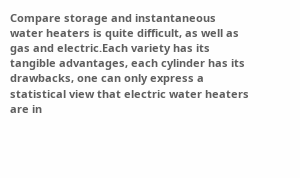Compare storage and instantaneous water heaters is quite difficult, as well as gas and electric.Each variety has its tangible advantages, each cylinder has its drawbacks, one can only express a statistical view that electric water heaters are in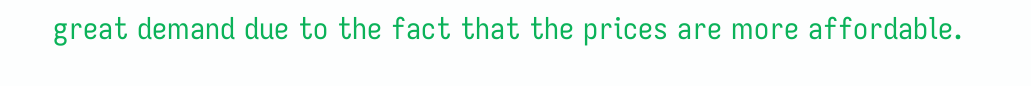great demand due to the fact that the prices are more affordable.